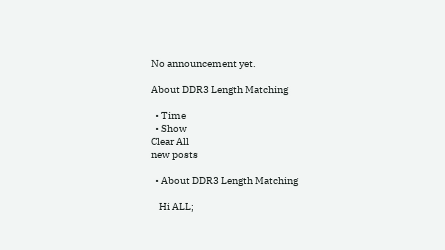No announcement yet.

About DDR3 Length Matching

  • Time
  • Show
Clear All
new posts

  • About DDR3 Length Matching

    Hi ALL;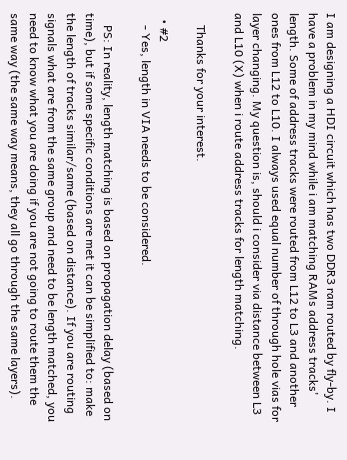I am designing a HDI circuit which has two DDR3 ram routed by fly-by. I have a problem in my mind while i am matching RAMs address tracks' length. Some of address tracks were routed from L12 to L3 and another ones from L12 to L10. I always used equal number of through hole vias for layer changing. My question is, should i consider via distance between L3 and L10 (X) when i route address tracks for length matching.

    Thanks for your interest.

  • #2
    - Yes, length in VIA needs to be considered.

    PS: In reality, length matching is based on propagation delay (based on time), but if some specific conditions are met it can be simplified to: make the length of tracks similar/same (based on distance). If you are routing signals what are from the same group and need to be length matched, you need to know what you are doing if you are not going to route them the same way (the same way means, they all go through the same layers).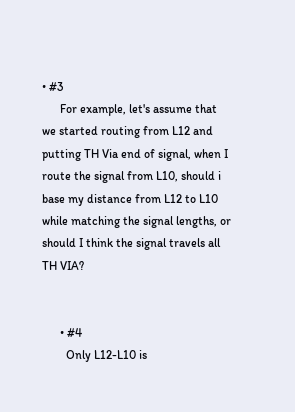• #3
      For example, let's assume that we started routing from L12 and putting TH Via end of signal, when I route the signal from L10, should i base my distance from L12 to L10 while matching the signal lengths, or should I think the signal travels all TH VIA?


      • #4
        Only L12-L10 is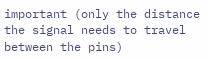important (only the distance the signal needs to travel between the pins)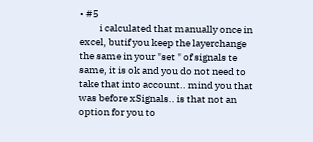• #5
          i calculated that manually once in excel, butif you keep the layerchange the same in your "set " of signals te same, it is ok and you do not need to take that into account.. mind you that was before xSignals.. is that not an option for you to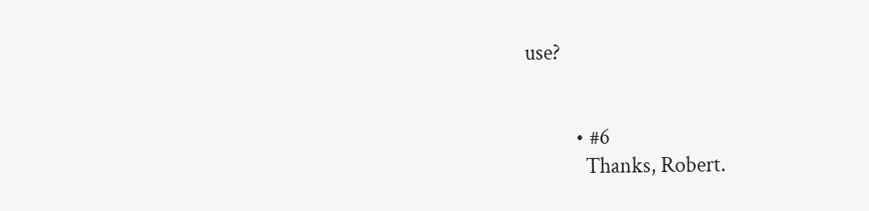use?


          • #6
            Thanks, Robert.